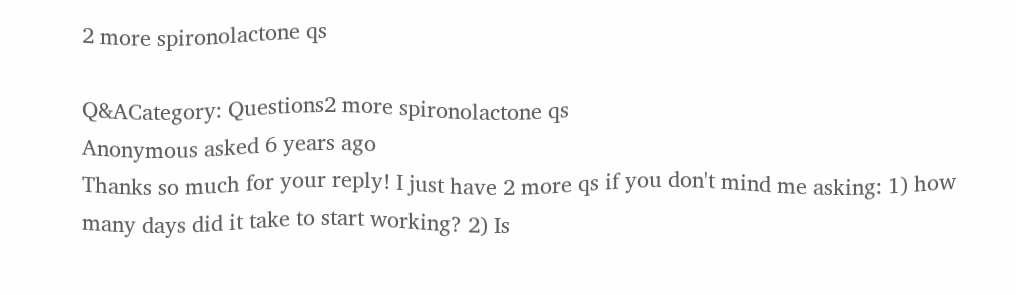2 more spironolactone qs

Q&ACategory: Questions2 more spironolactone qs
Anonymous asked 6 years ago
Thanks so much for your reply! I just have 2 more qs if you don't mind me asking: 1) how many days did it take to start working? 2) Is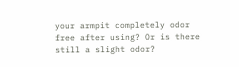your armpit completely odor free after using? Or is there still a slight odor?